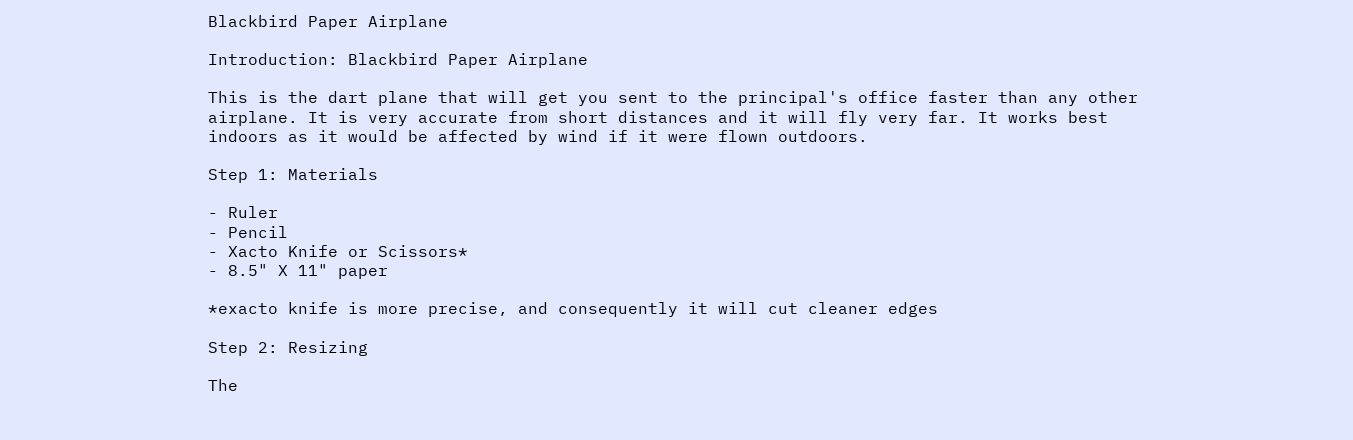Blackbird Paper Airplane

Introduction: Blackbird Paper Airplane

This is the dart plane that will get you sent to the principal's office faster than any other airplane. It is very accurate from short distances and it will fly very far. It works best indoors as it would be affected by wind if it were flown outdoors.

Step 1: Materials

- Ruler
- Pencil
- Xacto Knife or Scissors*
- 8.5" X 11" paper

*exacto knife is more precise, and consequently it will cut cleaner edges

Step 2: Resizing

The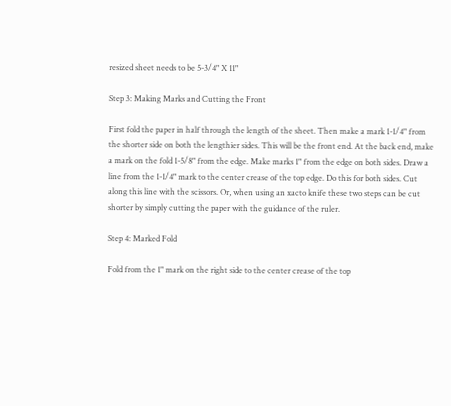resized sheet needs to be 5-3/4" X 11"

Step 3: Making Marks and Cutting the Front

First fold the paper in half through the length of the sheet. Then make a mark 1-1/4" from the shorter side on both the lengthier sides. This will be the front end. At the back end, make a mark on the fold 1-5/8" from the edge. Make marks 1" from the edge on both sides. Draw a line from the 1-1/4" mark to the center crease of the top edge. Do this for both sides. Cut along this line with the scissors. Or, when using an xacto knife these two steps can be cut shorter by simply cutting the paper with the guidance of the ruler.

Step 4: Marked Fold

Fold from the 1" mark on the right side to the center crease of the top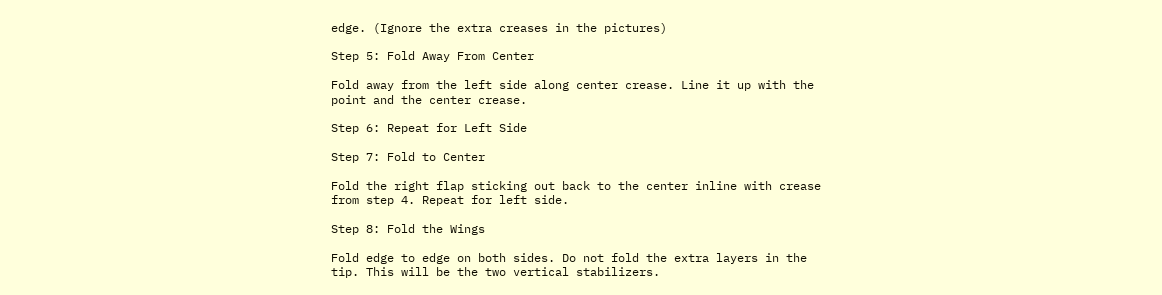edge. (Ignore the extra creases in the pictures)

Step 5: Fold Away From Center

Fold away from the left side along center crease. Line it up with the point and the center crease.

Step 6: Repeat for Left Side

Step 7: Fold to Center

Fold the right flap sticking out back to the center inline with crease from step 4. Repeat for left side.

Step 8: Fold the Wings

Fold edge to edge on both sides. Do not fold the extra layers in the tip. This will be the two vertical stabilizers.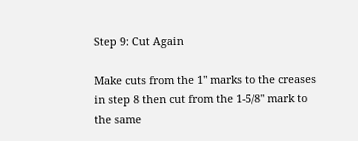Step 9: Cut Again

Make cuts from the 1" marks to the creases in step 8 then cut from the 1-5/8" mark to the same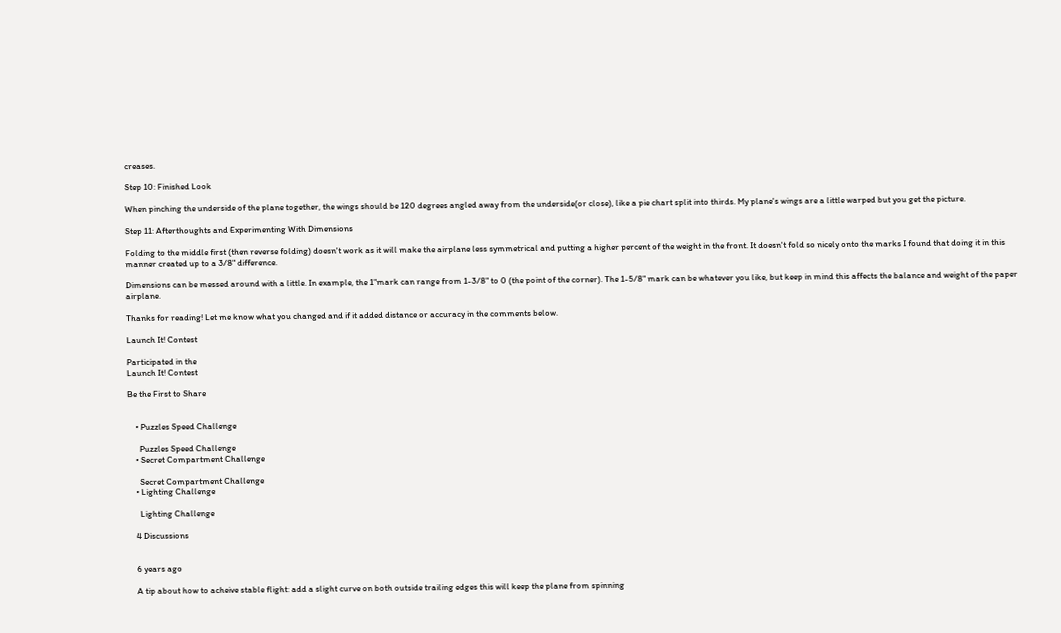creases.

Step 10: Finished Look

When pinching the underside of the plane together, the wings should be 120 degrees angled away from the underside(or close), like a pie chart split into thirds. My plane's wings are a little warped but you get the picture.

Step 11: Afterthoughts and Experimenting With Dimensions

Folding to the middle first (then reverse folding) doesn't work as it will make the airplane less symmetrical and putting a higher percent of the weight in the front. It doesn't fold so nicely onto the marks I found that doing it in this manner created up to a 3/8" difference.

Dimensions can be messed around with a little. In example, the 1"mark can range from 1-3/8" to 0 (the point of the corner). The 1-5/8" mark can be whatever you like, but keep in mind this affects the balance and weight of the paper airplane.

Thanks for reading! Let me know what you changed and if it added distance or accuracy in the comments below.

Launch It! Contest

Participated in the
Launch It! Contest

Be the First to Share


    • Puzzles Speed Challenge

      Puzzles Speed Challenge
    • Secret Compartment Challenge

      Secret Compartment Challenge
    • Lighting Challenge

      Lighting Challenge

    4 Discussions


    6 years ago

    A tip about how to acheive stable flight: add a slight curve on both outside trailing edges this will keep the plane from spinning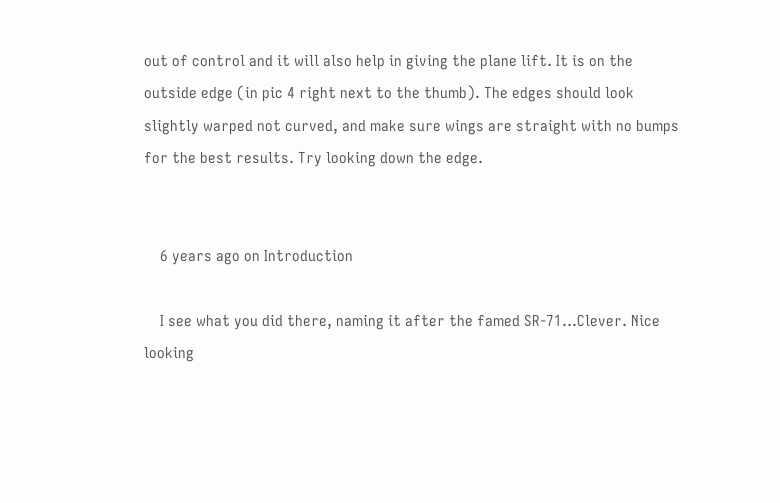out of control and it will also help in giving the plane lift. It is on the outside edge (in pic 4 right next to the thumb). The edges should look slightly warped not curved, and make sure wings are straight with no bumps for the best results. Try looking down the edge.


    6 years ago on Introduction

    I see what you did there, naming it after the famed SR-71...Clever. Nice looking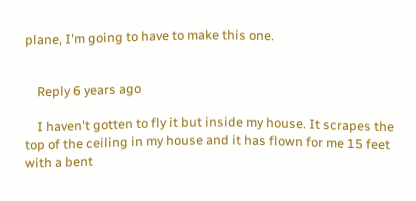plane, I'm going to have to make this one.


    Reply 6 years ago

    I haven't gotten to fly it but inside my house. It scrapes the top of the ceiling in my house and it has flown for me 15 feet with a bent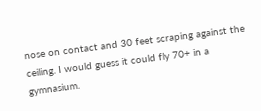nose on contact and 30 feet scraping against the ceiling. I would guess it could fly 70+ in a gymnasium.